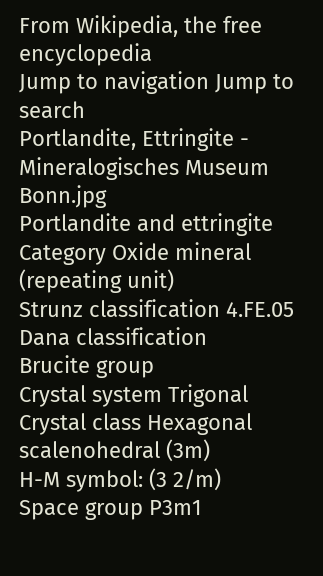From Wikipedia, the free encyclopedia
Jump to navigation Jump to search
Portlandite, Ettringite - Mineralogisches Museum Bonn.jpg
Portlandite and ettringite
Category Oxide mineral
(repeating unit)
Strunz classification 4.FE.05
Dana classification
Brucite group
Crystal system Trigonal
Crystal class Hexagonal scalenohedral (3m)
H-M symbol: (3 2/m)
Space group P3m1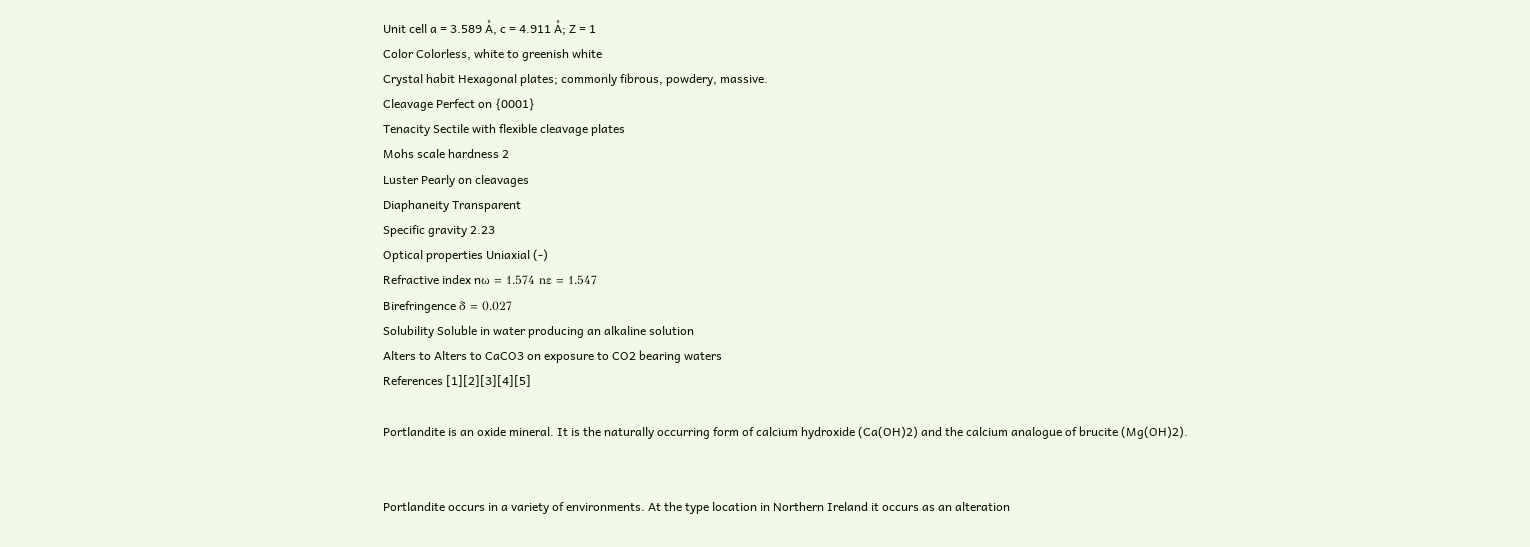Unit cell a = 3.589 Å, c = 4.911 Å; Z = 1
Color Colorless, white to greenish white
Crystal habit Hexagonal plates; commonly fibrous, powdery, massive.
Cleavage Perfect on {0001}
Tenacity Sectile with flexible cleavage plates
Mohs scale hardness 2
Luster Pearly on cleavages
Diaphaneity Transparent
Specific gravity 2.23
Optical properties Uniaxial (-)
Refractive index nω = 1.574 nε = 1.547
Birefringence δ = 0.027
Solubility Soluble in water producing an alkaline solution
Alters to Alters to CaCO3 on exposure to CO2 bearing waters
References [1][2][3][4][5]

Portlandite is an oxide mineral. It is the naturally occurring form of calcium hydroxide (Ca(OH)2) and the calcium analogue of brucite (Mg(OH)2).


Portlandite occurs in a variety of environments. At the type location in Northern Ireland it occurs as an alteration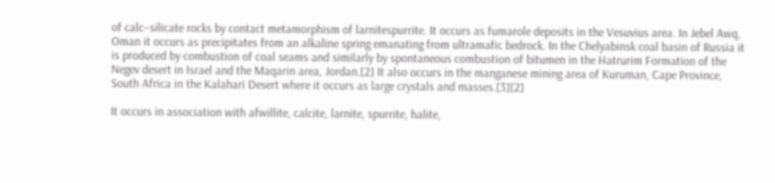of calc–silicate rocks by contact metamorphism of larnitespurrite. It occurs as fumarole deposits in the Vesuvius area. In Jebel Awq, Oman it occurs as precipitates from an alkaline spring emanating from ultramafic bedrock. In the Chelyabinsk coal basin of Russia it is produced by combustion of coal seams and similarly by spontaneous combustion of bitumen in the Hatrurim Formation of the Negev desert in Israel and the Maqarin area, Jordan.[2] It also occurs in the manganese mining area of Kuruman, Cape Province, South Africa in the Kalahari Desert where it occurs as large crystals and masses.[3][2]

It occurs in association with afwillite, calcite, larnite, spurrite, halite,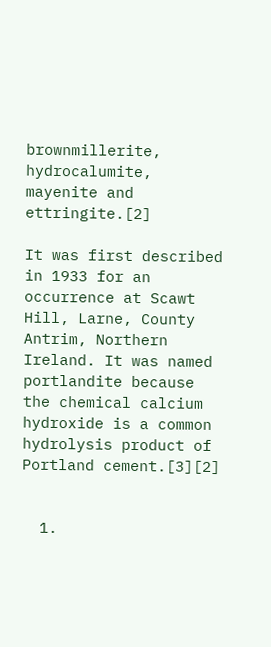brownmillerite, hydrocalumite, mayenite and ettringite.[2]

It was first described in 1933 for an occurrence at Scawt Hill, Larne, County Antrim, Northern Ireland. It was named portlandite because the chemical calcium hydroxide is a common hydrolysis product of Portland cement.[3][2]


  1.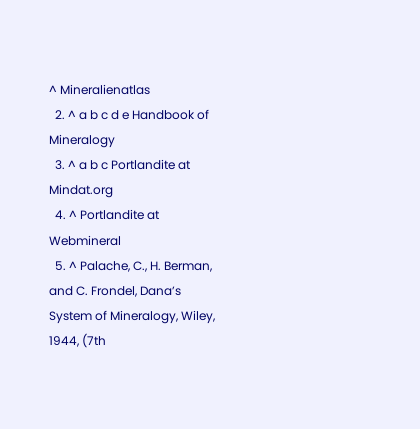^ Mineralienatlas
  2. ^ a b c d e Handbook of Mineralogy
  3. ^ a b c Portlandite at Mindat.org
  4. ^ Portlandite at Webmineral
  5. ^ Palache, C., H. Berman, and C. Frondel, Dana’s System of Mineralogy, Wiley, 1944, (7th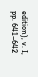edition), v. I, pp. 641–642